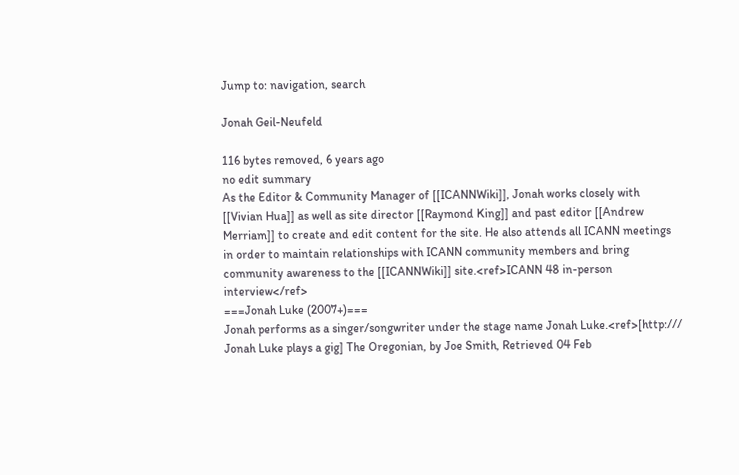Jump to: navigation, search

Jonah Geil-Neufeld

116 bytes removed, 6 years ago
no edit summary
As the Editor & Community Manager of [[ICANNWiki]], Jonah works closely with [[Vivian Hua]] as well as site director [[Raymond King]] and past editor [[Andrew Merriam]] to create and edit content for the site. He also attends all ICANN meetings in order to maintain relationships with ICANN community members and bring community awareness to the [[ICANNWiki]] site.<ref>ICANN 48 in-person interview</ref>
===Jonah Luke (2007+)===
Jonah performs as a singer/songwriter under the stage name Jonah Luke.<ref>[http:/// Jonah Luke plays a gig] The Oregonian, by Joe Smith, Retrieved 04 Feb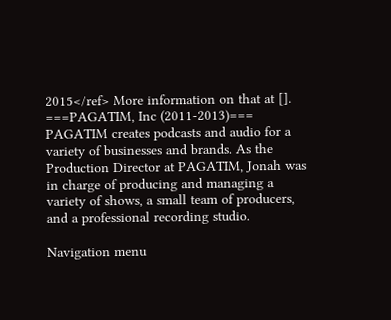2015</ref> More information on that at [].
===PAGATIM, Inc (2011-2013)===
PAGATIM creates podcasts and audio for a variety of businesses and brands. As the Production Director at PAGATIM, Jonah was in charge of producing and managing a variety of shows, a small team of producers, and a professional recording studio.

Navigation menu